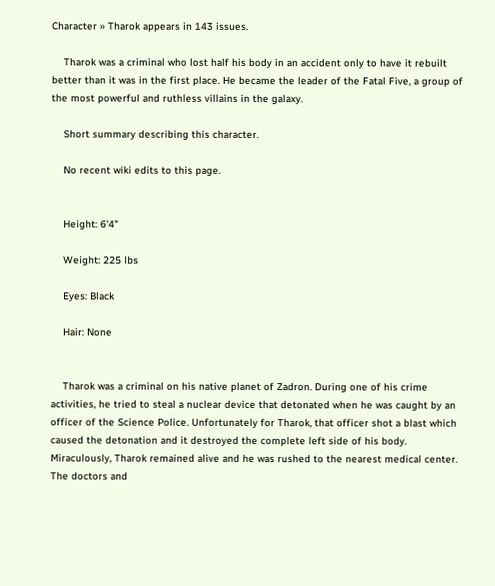Character » Tharok appears in 143 issues.

    Tharok was a criminal who lost half his body in an accident only to have it rebuilt better than it was in the first place. He became the leader of the Fatal Five, a group of the most powerful and ruthless villains in the galaxy.

    Short summary describing this character.

    No recent wiki edits to this page.


    Height: 6'4"

    Weight: 225 lbs

    Eyes: Black

    Hair: None


    Tharok was a criminal on his native planet of Zadron. During one of his crime activities, he tried to steal a nuclear device that detonated when he was caught by an officer of the Science Police. Unfortunately for Tharok, that officer shot a blast which caused the detonation and it destroyed the complete left side of his body. Miraculously, Tharok remained alive and he was rushed to the nearest medical center. The doctors and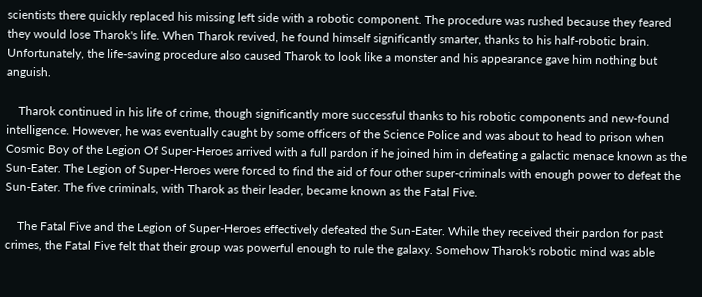scientists there quickly replaced his missing left side with a robotic component. The procedure was rushed because they feared they would lose Tharok's life. When Tharok revived, he found himself significantly smarter, thanks to his half-robotic brain. Unfortunately, the life-saving procedure also caused Tharok to look like a monster and his appearance gave him nothing but anguish.

    Tharok continued in his life of crime, though significantly more successful thanks to his robotic components and new-found intelligence. However, he was eventually caught by some officers of the Science Police and was about to head to prison when Cosmic Boy of the Legion Of Super-Heroes arrived with a full pardon if he joined him in defeating a galactic menace known as the Sun-Eater. The Legion of Super-Heroes were forced to find the aid of four other super-criminals with enough power to defeat the Sun-Eater. The five criminals, with Tharok as their leader, became known as the Fatal Five.

    The Fatal Five and the Legion of Super-Heroes effectively defeated the Sun-Eater. While they received their pardon for past crimes, the Fatal Five felt that their group was powerful enough to rule the galaxy. Somehow Tharok's robotic mind was able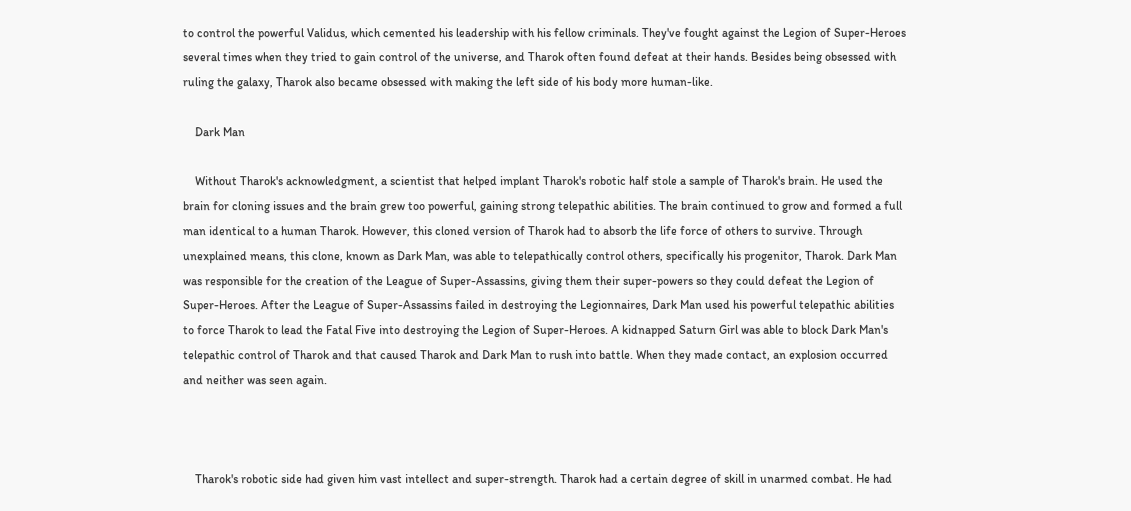to control the powerful Validus, which cemented his leadership with his fellow criminals. They've fought against the Legion of Super-Heroes several times when they tried to gain control of the universe, and Tharok often found defeat at their hands. Besides being obsessed with ruling the galaxy, Tharok also became obsessed with making the left side of his body more human-like.

    Dark Man

    Without Tharok's acknowledgment, a scientist that helped implant Tharok's robotic half stole a sample of Tharok's brain. He used the brain for cloning issues and the brain grew too powerful, gaining strong telepathic abilities. The brain continued to grow and formed a full man identical to a human Tharok. However, this cloned version of Tharok had to absorb the life force of others to survive. Through unexplained means, this clone, known as Dark Man, was able to telepathically control others, specifically his progenitor, Tharok. Dark Man was responsible for the creation of the League of Super-Assassins, giving them their super-powers so they could defeat the Legion of Super-Heroes. After the League of Super-Assassins failed in destroying the Legionnaires, Dark Man used his powerful telepathic abilities to force Tharok to lead the Fatal Five into destroying the Legion of Super-Heroes. A kidnapped Saturn Girl was able to block Dark Man's telepathic control of Tharok and that caused Tharok and Dark Man to rush into battle. When they made contact, an explosion occurred and neither was seen again.



    Tharok's robotic side had given him vast intellect and super-strength. Tharok had a certain degree of skill in unarmed combat. He had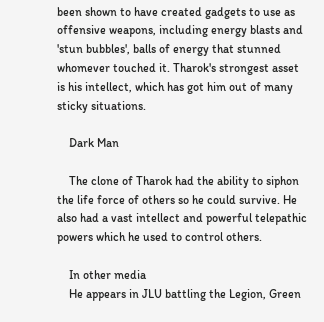been shown to have created gadgets to use as offensive weapons, including energy blasts and 'stun bubbles', balls of energy that stunned whomever touched it. Tharok's strongest asset is his intellect, which has got him out of many sticky situations.

    Dark Man

    The clone of Tharok had the ability to siphon the life force of others so he could survive. He also had a vast intellect and powerful telepathic powers which he used to control others.

    In other media
    He appears in JLU battling the Legion, Green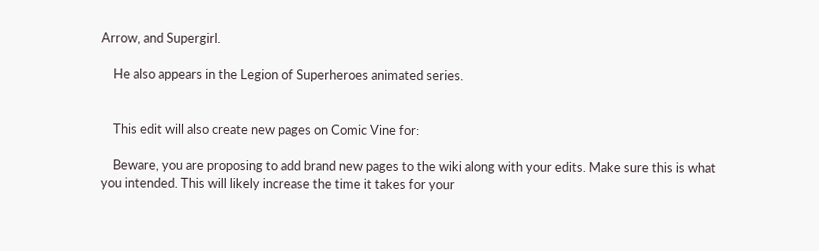Arrow, and Supergirl.

    He also appears in the Legion of Superheroes animated series.


    This edit will also create new pages on Comic Vine for:

    Beware, you are proposing to add brand new pages to the wiki along with your edits. Make sure this is what you intended. This will likely increase the time it takes for your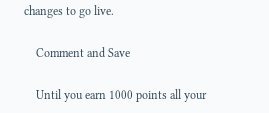changes to go live.

    Comment and Save

    Until you earn 1000 points all your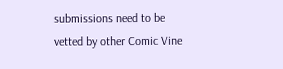submissions need to be vetted by other Comic Vine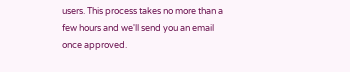users. This process takes no more than a few hours and we'll send you an email once approved.